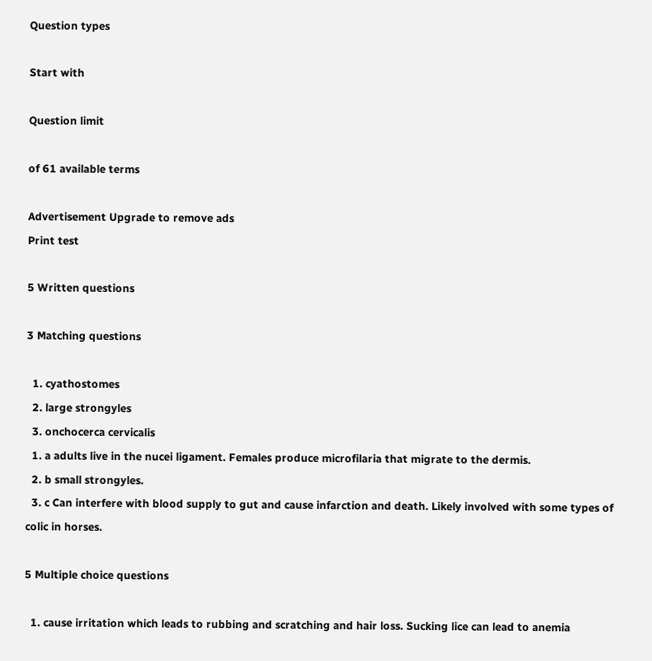Question types

Start with

Question limit

of 61 available terms

Advertisement Upgrade to remove ads
Print test

5 Written questions

3 Matching questions

  1. cyathostomes
  2. large strongyles
  3. onchocerca cervicalis
  1. a adults live in the nucei ligament. Females produce microfilaria that migrate to the dermis.
  2. b small strongyles.
  3. c Can interfere with blood supply to gut and cause infarction and death. Likely involved with some types of colic in horses.

5 Multiple choice questions

  1. cause irritation which leads to rubbing and scratching and hair loss. Sucking lice can lead to anemia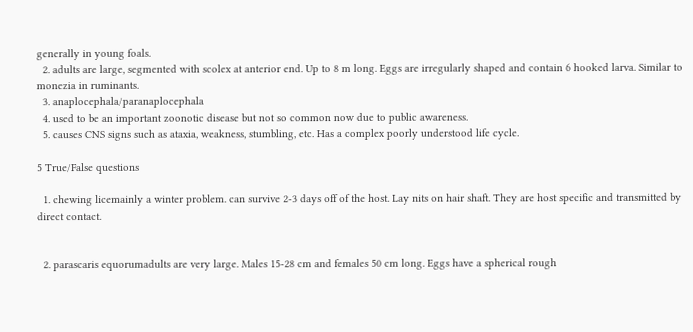generally in young foals.
  2. adults are large, segmented with scolex at anterior end. Up to 8 m long. Eggs are irregularly shaped and contain 6 hooked larva. Similar to monezia in ruminants.
  3. anaplocephala/paranaplocephala
  4. used to be an important zoonotic disease but not so common now due to public awareness.
  5. causes CNS signs such as ataxia, weakness, stumbling, etc. Has a complex poorly understood life cycle.

5 True/False questions

  1. chewing licemainly a winter problem. can survive 2-3 days off of the host. Lay nits on hair shaft. They are host specific and transmitted by direct contact.


  2. parascaris equorumadults are very large. Males 15-28 cm and females 50 cm long. Eggs have a spherical rough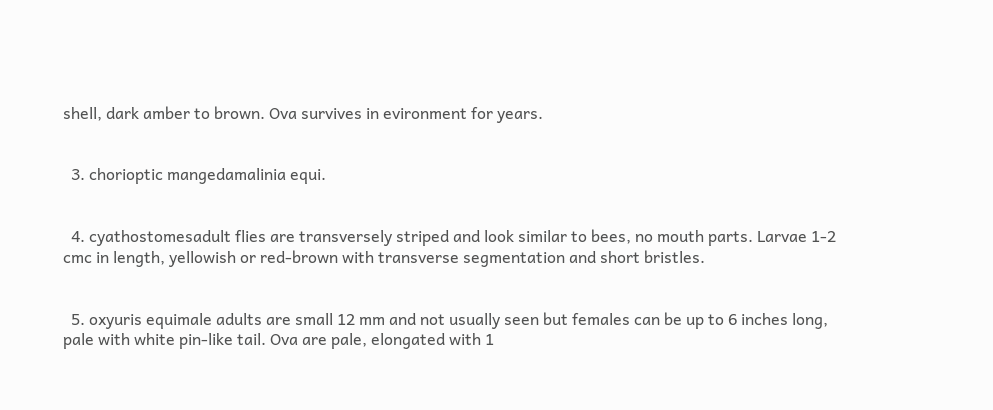shell, dark amber to brown. Ova survives in evironment for years.


  3. chorioptic mangedamalinia equi.


  4. cyathostomesadult flies are transversely striped and look similar to bees, no mouth parts. Larvae 1-2 cmc in length, yellowish or red-brown with transverse segmentation and short bristles.


  5. oxyuris equimale adults are small 12 mm and not usually seen but females can be up to 6 inches long, pale with white pin-like tail. Ova are pale, elongated with 1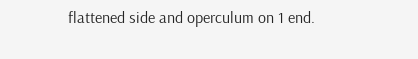flattened side and operculum on 1 end.